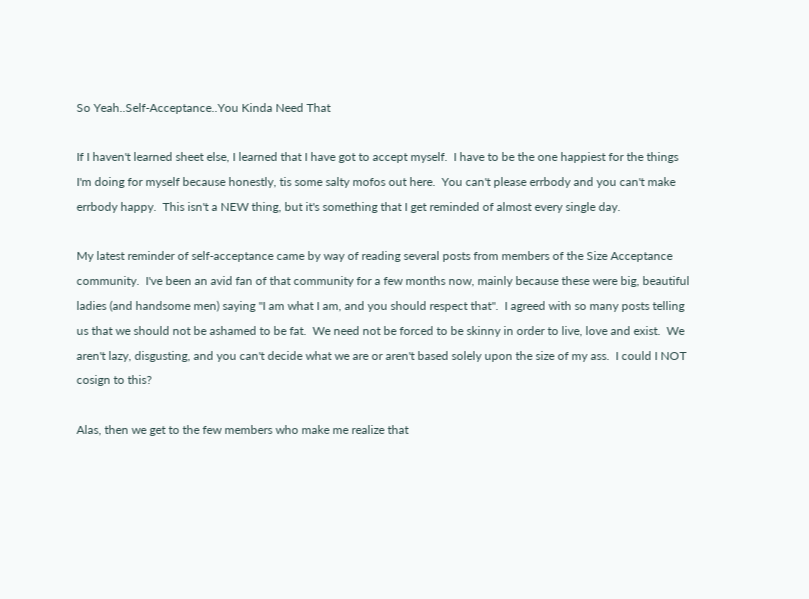So Yeah..Self-Acceptance..You Kinda Need That

If I haven't learned sheet else, I learned that I have got to accept myself.  I have to be the one happiest for the things I'm doing for myself because honestly, tis some salty mofos out here.  You can't please errbody and you can't make errbody happy.  This isn't a NEW thing, but it's something that I get reminded of almost every single day.

My latest reminder of self-acceptance came by way of reading several posts from members of the Size Acceptance community.  I've been an avid fan of that community for a few months now, mainly because these were big, beautiful ladies (and handsome men) saying "I am what I am, and you should respect that".  I agreed with so many posts telling us that we should not be ashamed to be fat.  We need not be forced to be skinny in order to live, love and exist.  We aren't lazy, disgusting, and you can't decide what we are or aren't based solely upon the size of my ass.  I could I NOT cosign to this?

Alas, then we get to the few members who make me realize that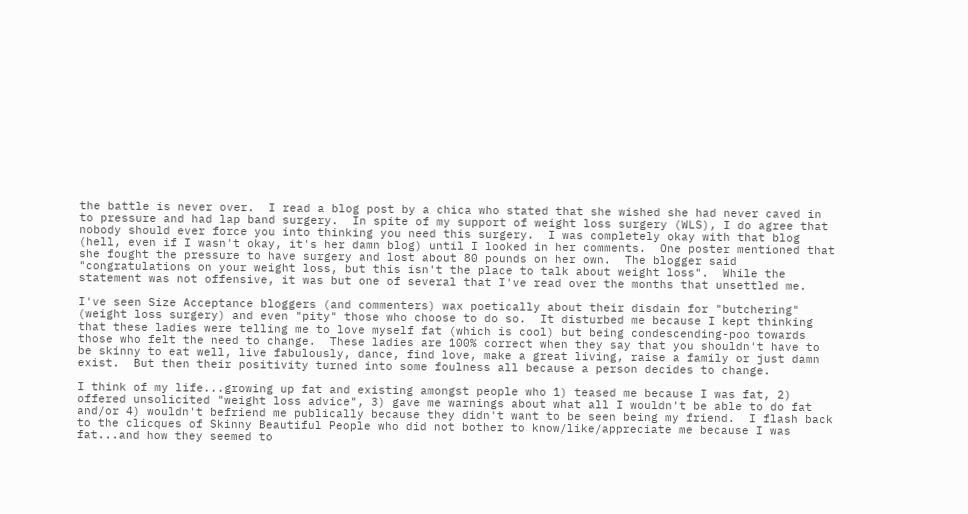the battle is never over.  I read a blog post by a chica who stated that she wished she had never caved in to pressure and had lap band surgery.  In spite of my support of weight loss surgery (WLS), I do agree that nobody should ever force you into thinking you need this surgery.  I was completely okay with that blog (hell, even if I wasn't okay, it's her damn blog) until I looked in her comments.  One poster mentioned that she fought the pressure to have surgery and lost about 80 pounds on her own.  The blogger said "congratulations on your weight loss, but this isn't the place to talk about weight loss".  While the statement was not offensive, it was but one of several that I've read over the months that unsettled me.

I've seen Size Acceptance bloggers (and commenters) wax poetically about their disdain for "butchering" (weight loss surgery) and even "pity" those who choose to do so.  It disturbed me because I kept thinking that these ladies were telling me to love myself fat (which is cool) but being condescending-poo towards those who felt the need to change.  These ladies are 100% correct when they say that you shouldn't have to be skinny to eat well, live fabulously, dance, find love, make a great living, raise a family or just damn exist.  But then their positivity turned into some foulness all because a person decides to change.

I think of my life...growing up fat and existing amongst people who 1) teased me because I was fat, 2) offered unsolicited "weight loss advice", 3) gave me warnings about what all I wouldn't be able to do fat and/or 4) wouldn't befriend me publically because they didn't want to be seen being my friend.  I flash back to the clicques of Skinny Beautiful People who did not bother to know/like/appreciate me because I was fat...and how they seemed to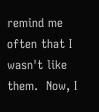remind me often that I wasn't like them.  Now, I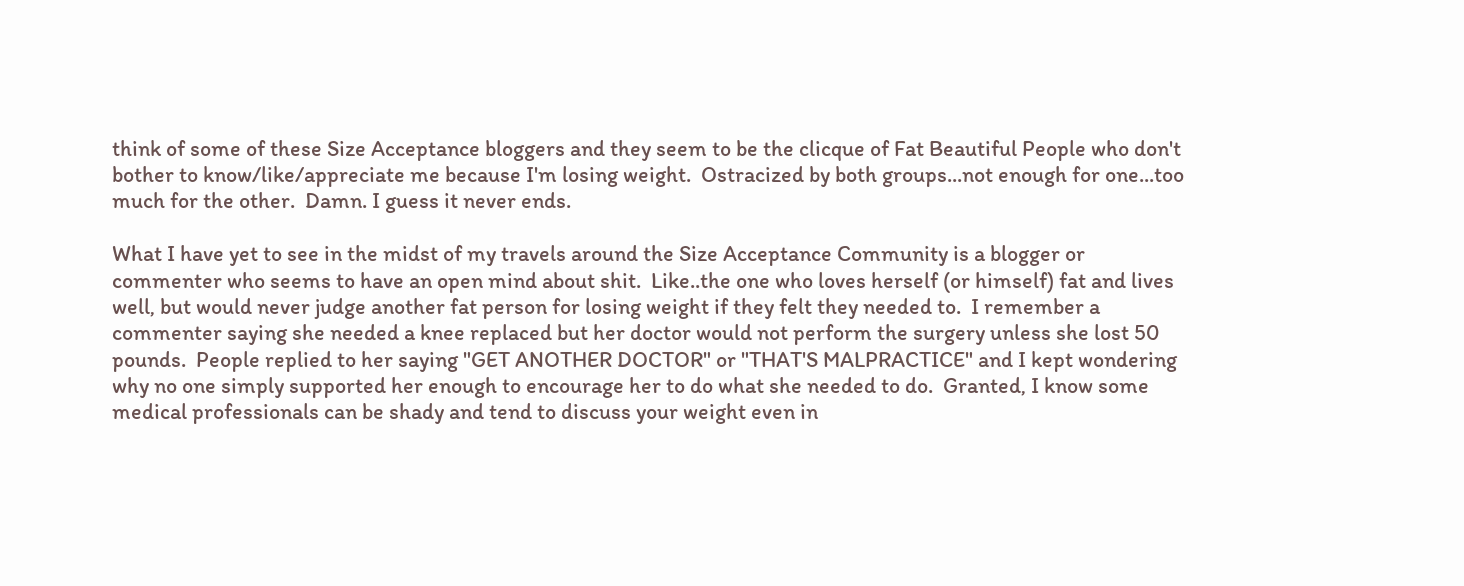think of some of these Size Acceptance bloggers and they seem to be the clicque of Fat Beautiful People who don't bother to know/like/appreciate me because I'm losing weight.  Ostracized by both groups...not enough for one...too much for the other.  Damn. I guess it never ends.

What I have yet to see in the midst of my travels around the Size Acceptance Community is a blogger or commenter who seems to have an open mind about shit.  Like..the one who loves herself (or himself) fat and lives well, but would never judge another fat person for losing weight if they felt they needed to.  I remember a commenter saying she needed a knee replaced but her doctor would not perform the surgery unless she lost 50 pounds.  People replied to her saying "GET ANOTHER DOCTOR" or "THAT'S MALPRACTICE" and I kept wondering why no one simply supported her enough to encourage her to do what she needed to do.  Granted, I know some medical professionals can be shady and tend to discuss your weight even in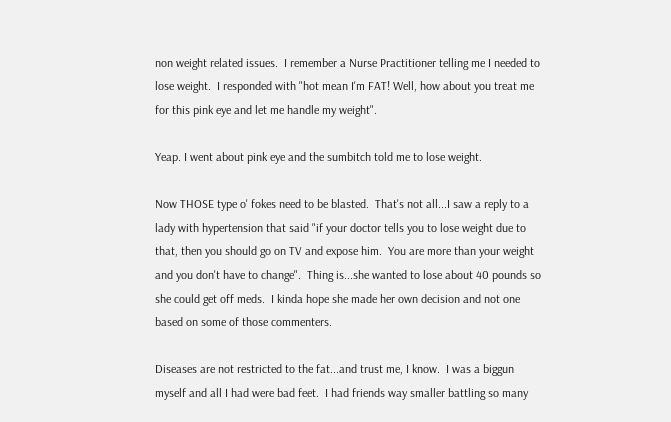non weight related issues.  I remember a Nurse Practitioner telling me I needed to lose weight.  I responded with "hot mean I'm FAT! Well, how about you treat me for this pink eye and let me handle my weight".

Yeap. I went about pink eye and the sumbitch told me to lose weight.

Now THOSE type o' fokes need to be blasted.  That's not all...I saw a reply to a lady with hypertension that said "if your doctor tells you to lose weight due to that, then you should go on TV and expose him.  You are more than your weight and you don't have to change".  Thing is...she wanted to lose about 40 pounds so she could get off meds.  I kinda hope she made her own decision and not one based on some of those commenters.

Diseases are not restricted to the fat...and trust me, I know.  I was a biggun myself and all I had were bad feet.  I had friends way smaller battling so many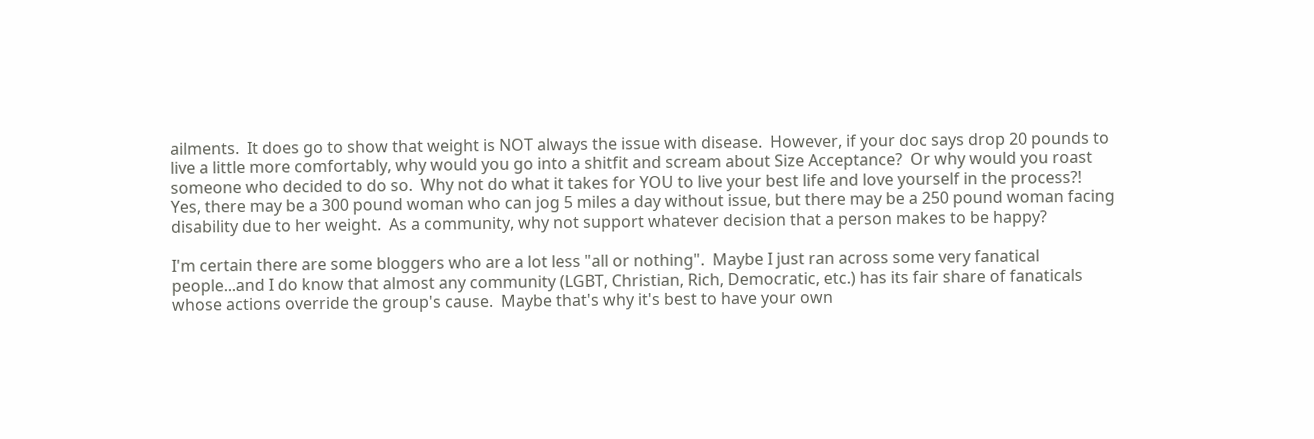ailments.  It does go to show that weight is NOT always the issue with disease.  However, if your doc says drop 20 pounds to live a little more comfortably, why would you go into a shitfit and scream about Size Acceptance?  Or why would you roast someone who decided to do so.  Why not do what it takes for YOU to live your best life and love yourself in the process?!  Yes, there may be a 300 pound woman who can jog 5 miles a day without issue, but there may be a 250 pound woman facing disability due to her weight.  As a community, why not support whatever decision that a person makes to be happy?

I'm certain there are some bloggers who are a lot less "all or nothing".  Maybe I just ran across some very fanatical people...and I do know that almost any community (LGBT, Christian, Rich, Democratic, etc.) has its fair share of fanaticals whose actions override the group's cause.  Maybe that's why it's best to have your own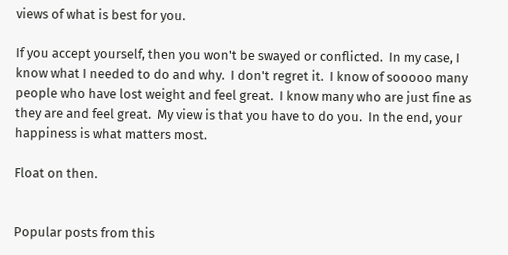views of what is best for you.

If you accept yourself, then you won't be swayed or conflicted.  In my case, I know what I needed to do and why.  I don't regret it.  I know of sooooo many people who have lost weight and feel great.  I know many who are just fine as they are and feel great.  My view is that you have to do you.  In the end, your happiness is what matters most.

Float on then.


Popular posts from this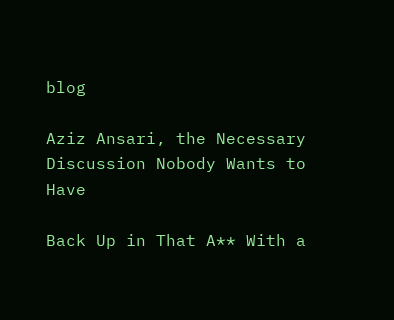blog

Aziz Ansari, the Necessary Discussion Nobody Wants to Have

Back Up in That A** With a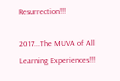Resurrection!!!

2017...The MUVA of All Learning Experiences!!!